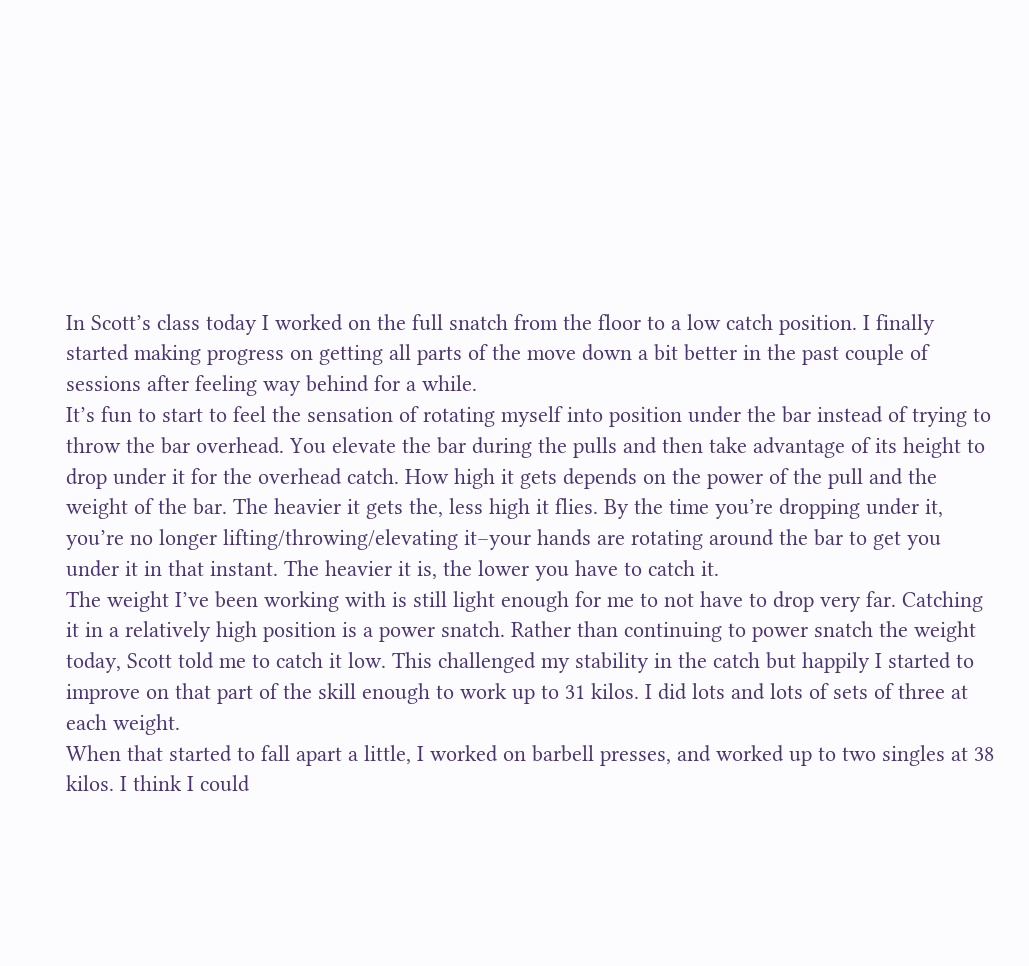In Scott’s class today I worked on the full snatch from the floor to a low catch position. I finally started making progress on getting all parts of the move down a bit better in the past couple of sessions after feeling way behind for a while.
It’s fun to start to feel the sensation of rotating myself into position under the bar instead of trying to throw the bar overhead. You elevate the bar during the pulls and then take advantage of its height to drop under it for the overhead catch. How high it gets depends on the power of the pull and the weight of the bar. The heavier it gets the, less high it flies. By the time you’re dropping under it, you’re no longer lifting/throwing/elevating it–your hands are rotating around the bar to get you under it in that instant. The heavier it is, the lower you have to catch it.
The weight I’ve been working with is still light enough for me to not have to drop very far. Catching it in a relatively high position is a power snatch. Rather than continuing to power snatch the weight today, Scott told me to catch it low. This challenged my stability in the catch but happily I started to improve on that part of the skill enough to work up to 31 kilos. I did lots and lots of sets of three at each weight.
When that started to fall apart a little, I worked on barbell presses, and worked up to two singles at 38 kilos. I think I could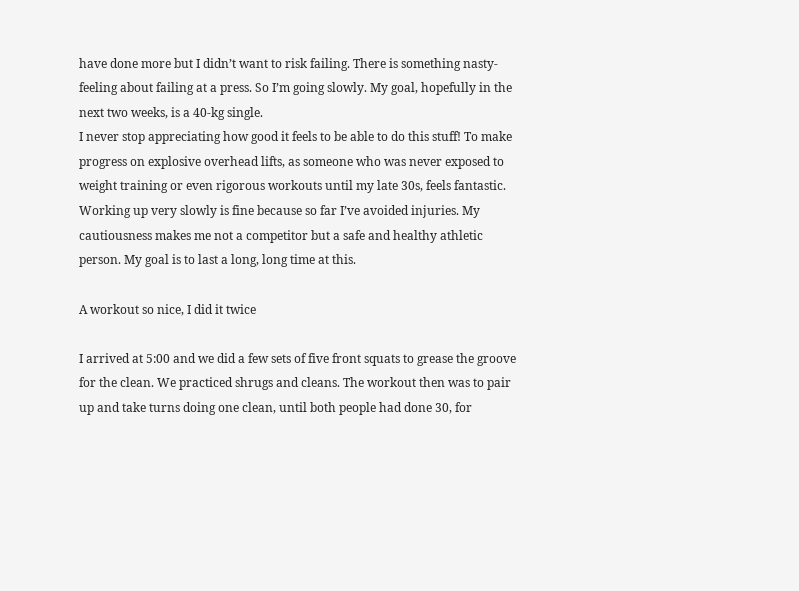have done more but I didn’t want to risk failing. There is something nasty-feeling about failing at a press. So I’m going slowly. My goal, hopefully in the next two weeks, is a 40-kg single.
I never stop appreciating how good it feels to be able to do this stuff! To make progress on explosive overhead lifts, as someone who was never exposed to weight training or even rigorous workouts until my late 30s, feels fantastic. Working up very slowly is fine because so far I’ve avoided injuries. My cautiousness makes me not a competitor but a safe and healthy athletic person. My goal is to last a long, long time at this.

A workout so nice, I did it twice

I arrived at 5:00 and we did a few sets of five front squats to grease the groove for the clean. We practiced shrugs and cleans. The workout then was to pair up and take turns doing one clean, until both people had done 30, for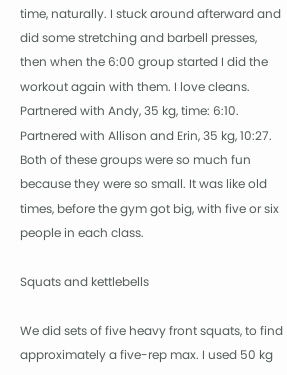time, naturally. I stuck around afterward and did some stretching and barbell presses, then when the 6:00 group started I did the workout again with them. I love cleans.
Partnered with Andy, 35 kg, time: 6:10.
Partnered with Allison and Erin, 35 kg, 10:27.
Both of these groups were so much fun because they were so small. It was like old times, before the gym got big, with five or six people in each class.

Squats and kettlebells

We did sets of five heavy front squats, to find approximately a five-rep max. I used 50 kg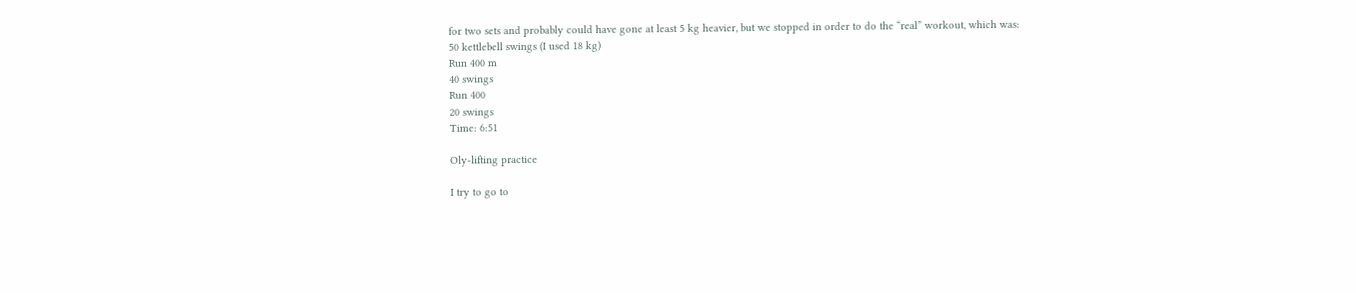for two sets and probably could have gone at least 5 kg heavier, but we stopped in order to do the “real” workout, which was:
50 kettlebell swings (I used 18 kg)
Run 400 m
40 swings
Run 400
20 swings
Time: 6:51

Oly-lifting practice

I try to go to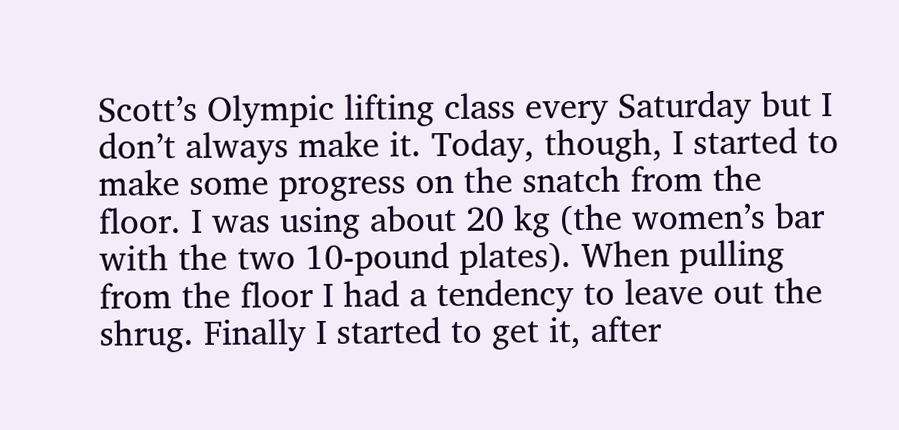Scott’s Olympic lifting class every Saturday but I don’t always make it. Today, though, I started to make some progress on the snatch from the floor. I was using about 20 kg (the women’s bar with the two 10-pound plates). When pulling from the floor I had a tendency to leave out the shrug. Finally I started to get it, after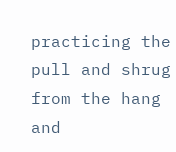practicing the pull and shrug from the hang and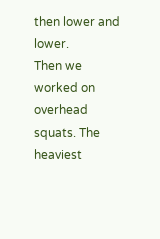then lower and lower.
Then we worked on overhead squats. The heaviest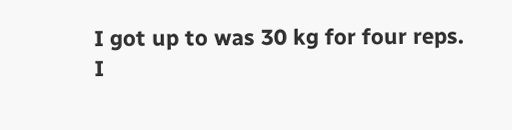I got up to was 30 kg for four reps.
I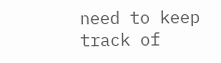need to keep track of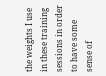the weights I use in these training sessions in order to have some sense of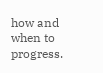how and when to progress.